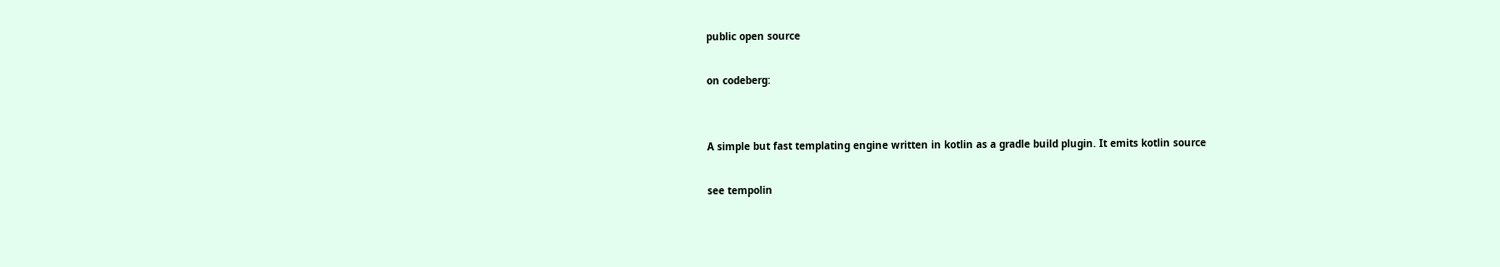public open source

on codeberg:


A simple but fast templating engine written in kotlin as a gradle build plugin. It emits kotlin source

see tempolin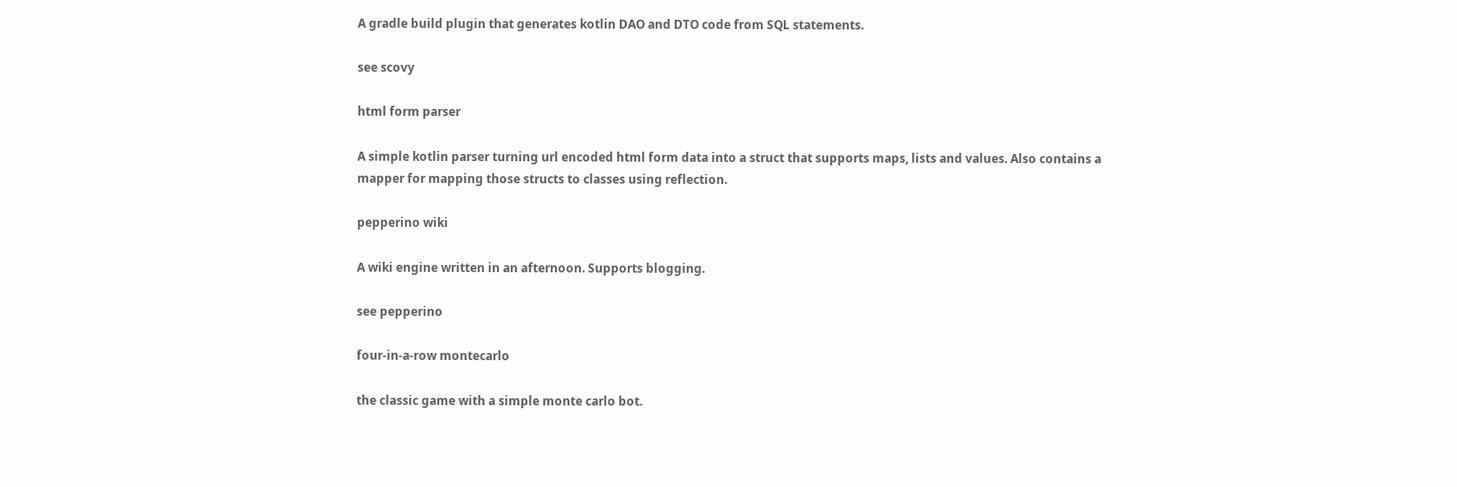A gradle build plugin that generates kotlin DAO and DTO code from SQL statements.

see scovy

html form parser

A simple kotlin parser turning url encoded html form data into a struct that supports maps, lists and values. Also contains a mapper for mapping those structs to classes using reflection.

pepperino wiki

A wiki engine written in an afternoon. Supports blogging.

see pepperino

four-in-a-row montecarlo

the classic game with a simple monte carlo bot.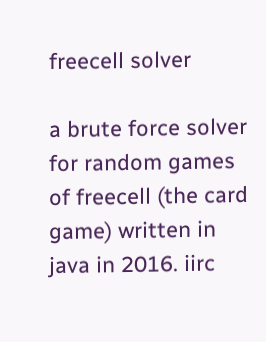freecell solver

a brute force solver for random games of freecell (the card game) written in java in 2016. iirc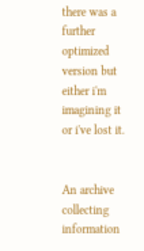there was a further optimized version but either i'm imagining it or i've lost it.


An archive collecting information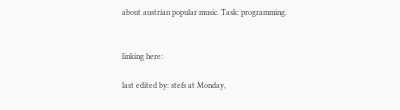about austrian popular music. Task: programming.


linking here:

last edited by: stefs at Monday,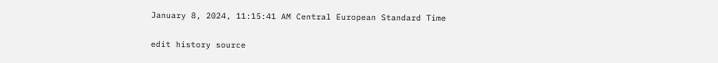January 8, 2024, 11:15:41 AM Central European Standard Time

edit history source